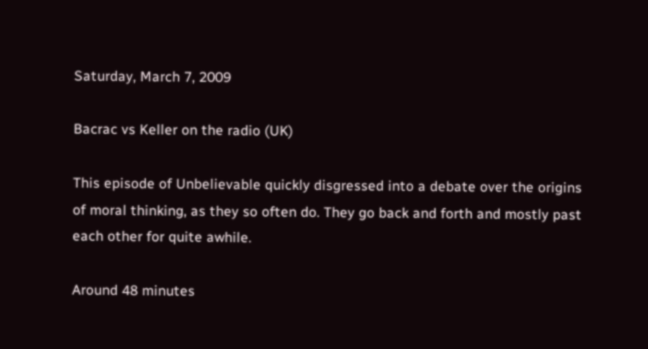Saturday, March 7, 2009

Bacrac vs Keller on the radio (UK)

This episode of Unbelievable quickly disgressed into a debate over the origins of moral thinking, as they so often do. They go back and forth and mostly past each other for quite awhile.

Around 48 minutes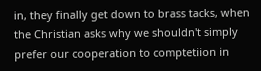in, they finally get down to brass tacks, when the Christian asks why we shouldn't simply prefer our cooperation to comptetiion in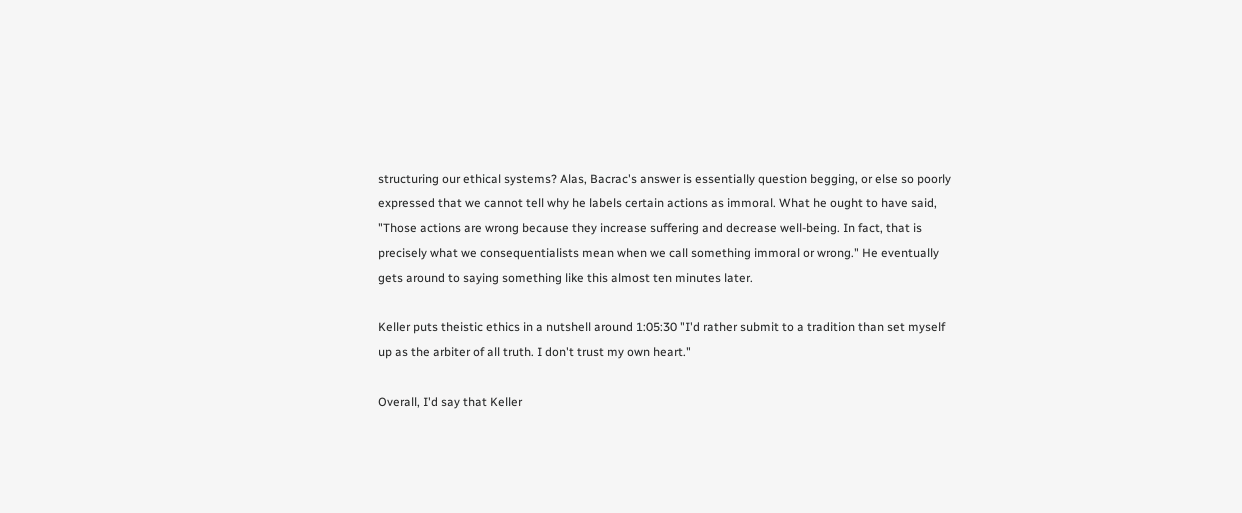structuring our ethical systems? Alas, Bacrac's answer is essentially question begging, or else so poorly expressed that we cannot tell why he labels certain actions as immoral. What he ought to have said, "Those actions are wrong because they increase suffering and decrease well-being. In fact, that is precisely what we consequentialists mean when we call something immoral or wrong." He eventually gets around to saying something like this almost ten minutes later.

Keller puts theistic ethics in a nutshell around 1:05:30 "I'd rather submit to a tradition than set myself up as the arbiter of all truth. I don't trust my own heart."

Overall, I'd say that Keller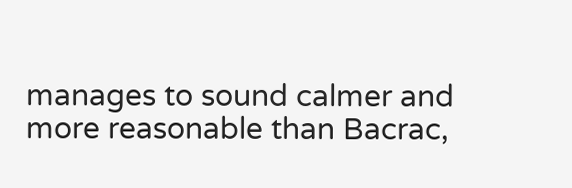manages to sound calmer and more reasonable than Bacrac,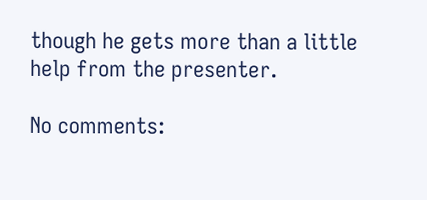though he gets more than a little help from the presenter.

No comments: